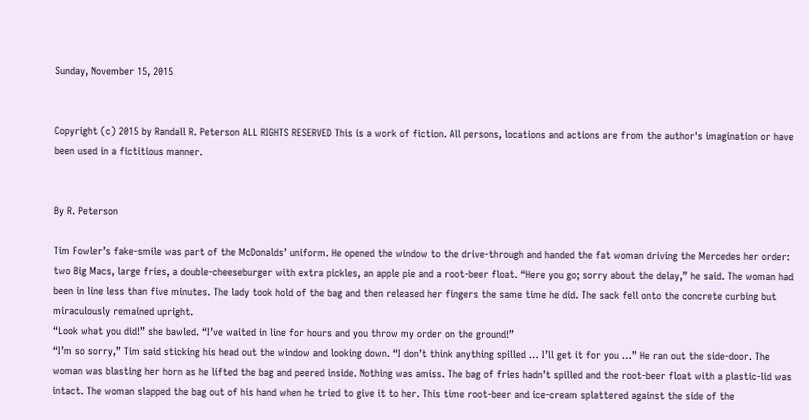Sunday, November 15, 2015


Copyright (c) 2015 by Randall R. Peterson ALL RIGHTS RESERVED This is a work of fiction. All persons, locations and actions are from the author's imagination or have been used in a fictitious manner.


By R. Peterson

Tim Fowler’s fake-smile was part of the McDonalds’ uniform. He opened the window to the drive-through and handed the fat woman driving the Mercedes her order: two Big Macs, large fries, a double-cheeseburger with extra pickles, an apple pie and a root-beer float. “Here you go; sorry about the delay,” he said. The woman had been in line less than five minutes. The lady took hold of the bag and then released her fingers the same time he did. The sack fell onto the concrete curbing but miraculously remained upright.
“Look what you did!” she bawled. “I’ve waited in line for hours and you throw my order on the ground!”
“I’m so sorry,” Tim said sticking his head out the window and looking down. “I don’t think anything spilled … I’ll get it for you …” He ran out the side-door. The woman was blasting her horn as he lifted the bag and peered inside. Nothing was amiss. The bag of fries hadn’t spilled and the root-beer float with a plastic-lid was intact. The woman slapped the bag out of his hand when he tried to give it to her. This time root-beer and ice-cream splattered against the side of the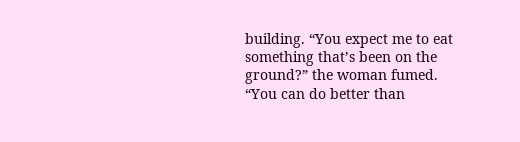building. “You expect me to eat something that’s been on the ground?” the woman fumed. “You can do better than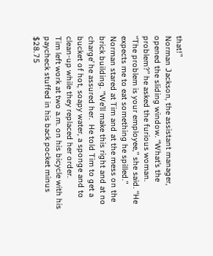that!”
Norman Jackson, the assistant manager, opened the sliding window. “What’s the problem?” he asked the furious woman.
“The problem is your employee,” she said. “He expects me to eat something he spilled.” Norman stared at Tim and at the mess on the brick building. “We’ll make this right and at no charge’ he assured her.  He told Tim to get a bucket of hot, soapy water, a sponge and to clean-up while they replaced her order.
Tim left work at two a.m. on his bicycle with his paycheck stuffed in his back pocket minus $28.75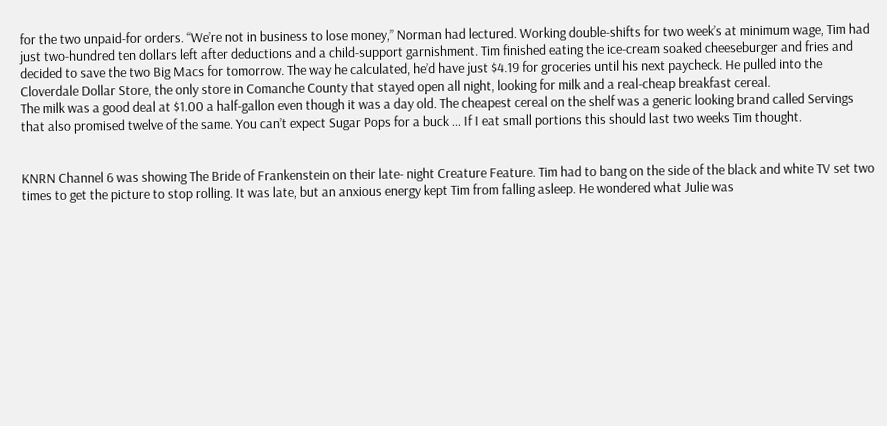for the two unpaid-for orders. “We’re not in business to lose money,” Norman had lectured. Working double-shifts for two week’s at minimum wage, Tim had just two-hundred ten dollars left after deductions and a child-support garnishment. Tim finished eating the ice-cream soaked cheeseburger and fries and decided to save the two Big Macs for tomorrow. The way he calculated, he’d have just $4.19 for groceries until his next paycheck. He pulled into the Cloverdale Dollar Store, the only store in Comanche County that stayed open all night, looking for milk and a real-cheap breakfast cereal.
The milk was a good deal at $1.00 a half-gallon even though it was a day old. The cheapest cereal on the shelf was a generic looking brand called Servings that also promised twelve of the same. You can’t expect Sugar Pops for a buck … If I eat small portions this should last two weeks Tim thought.


KNRN Channel 6 was showing The Bride of Frankenstein on their late- night Creature Feature. Tim had to bang on the side of the black and white TV set two times to get the picture to stop rolling. It was late, but an anxious energy kept Tim from falling asleep. He wondered what Julie was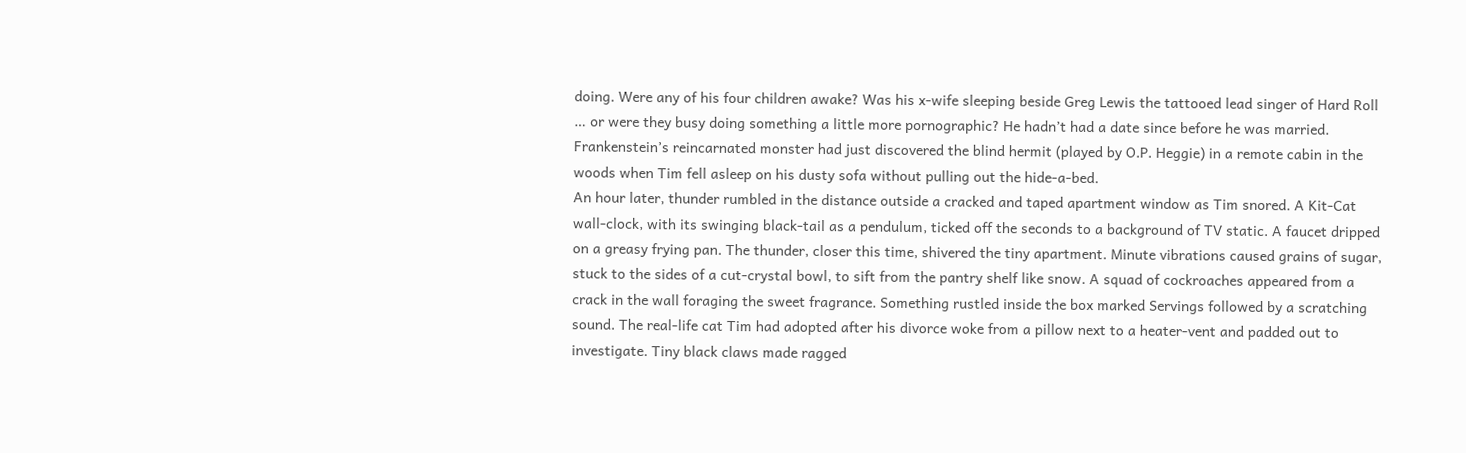doing. Were any of his four children awake? Was his x-wife sleeping beside Greg Lewis the tattooed lead singer of Hard Roll … or were they busy doing something a little more pornographic? He hadn’t had a date since before he was married.
Frankenstein’s reincarnated monster had just discovered the blind hermit (played by O.P. Heggie) in a remote cabin in the woods when Tim fell asleep on his dusty sofa without pulling out the hide-a-bed.
An hour later, thunder rumbled in the distance outside a cracked and taped apartment window as Tim snored. A Kit-Cat wall-clock, with its swinging black-tail as a pendulum, ticked off the seconds to a background of TV static. A faucet dripped on a greasy frying pan. The thunder, closer this time, shivered the tiny apartment. Minute vibrations caused grains of sugar, stuck to the sides of a cut-crystal bowl, to sift from the pantry shelf like snow. A squad of cockroaches appeared from a crack in the wall foraging the sweet fragrance. Something rustled inside the box marked Servings followed by a scratching sound. The real-life cat Tim had adopted after his divorce woke from a pillow next to a heater-vent and padded out to investigate. Tiny black claws made ragged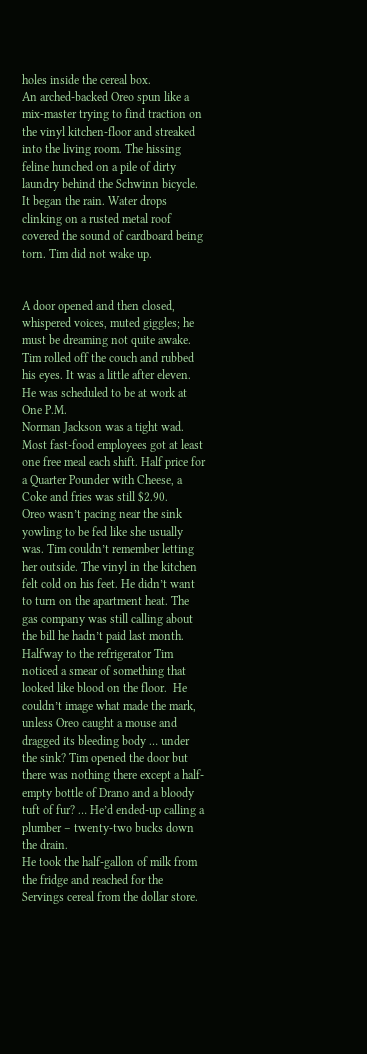holes inside the cereal box.
An arched-backed Oreo spun like a mix-master trying to find traction on the vinyl kitchen-floor and streaked into the living room. The hissing feline hunched on a pile of dirty laundry behind the Schwinn bicycle. It began the rain. Water drops clinking on a rusted metal roof covered the sound of cardboard being torn. Tim did not wake up.


A door opened and then closed, whispered voices, muted giggles; he must be dreaming not quite awake. Tim rolled off the couch and rubbed his eyes. It was a little after eleven. He was scheduled to be at work at One P.M.
Norman Jackson was a tight wad. Most fast-food employees got at least one free meal each shift. Half price for a Quarter Pounder with Cheese, a Coke and fries was still $2.90.
Oreo wasn’t pacing near the sink yowling to be fed like she usually was. Tim couldn’t remember letting her outside. The vinyl in the kitchen felt cold on his feet. He didn’t want to turn on the apartment heat. The gas company was still calling about the bill he hadn’t paid last month. Halfway to the refrigerator Tim noticed a smear of something that looked like blood on the floor.  He couldn’t image what made the mark, unless Oreo caught a mouse and dragged its bleeding body … under the sink? Tim opened the door but there was nothing there except a half-empty bottle of Drano and a bloody tuft of fur? … He’d ended-up calling a plumber – twenty-two bucks down the drain.
He took the half-gallon of milk from the fridge and reached for the Servings cereal from the dollar store.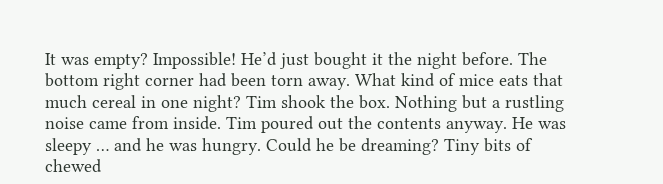It was empty? Impossible! He’d just bought it the night before. The bottom right corner had been torn away. What kind of mice eats that much cereal in one night? Tim shook the box. Nothing but a rustling noise came from inside. Tim poured out the contents anyway. He was sleepy … and he was hungry. Could he be dreaming? Tiny bits of chewed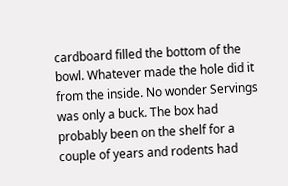cardboard filled the bottom of the bowl. Whatever made the hole did it from the inside. No wonder Servings was only a buck. The box had probably been on the shelf for a couple of years and rodents had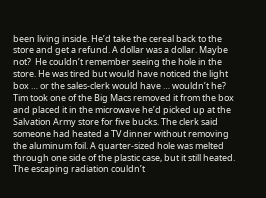been living inside. He’d take the cereal back to the store and get a refund. A dollar was a dollar. Maybe not?  He couldn’t remember seeing the hole in the store. He was tired but would have noticed the light box … or the sales-clerk would have … wouldn’t he?
Tim took one of the Big Macs removed it from the box and placed it in the microwave he’d picked up at the Salvation Army store for five bucks. The clerk said someone had heated a TV dinner without removing the aluminum foil. A quarter-sized hole was melted through one side of the plastic case, but it still heated. The escaping radiation couldn’t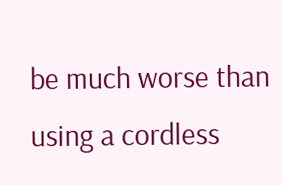be much worse than using a cordless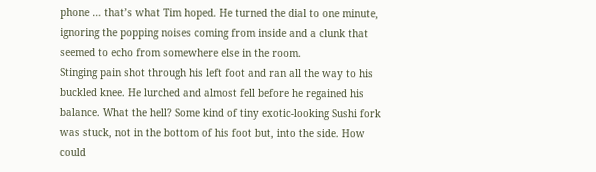phone … that’s what Tim hoped. He turned the dial to one minute, ignoring the popping noises coming from inside and a clunk that seemed to echo from somewhere else in the room.
Stinging pain shot through his left foot and ran all the way to his buckled knee. He lurched and almost fell before he regained his balance. What the hell? Some kind of tiny exotic-looking Sushi fork was stuck, not in the bottom of his foot but, into the side. How could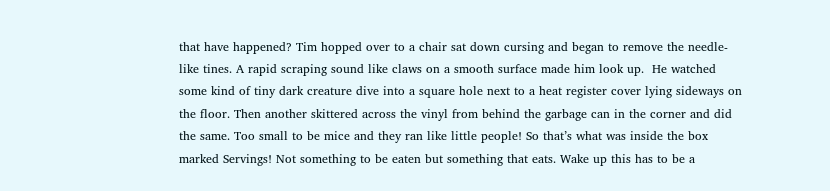that have happened? Tim hopped over to a chair sat down cursing and began to remove the needle-like tines. A rapid scraping sound like claws on a smooth surface made him look up.  He watched some kind of tiny dark creature dive into a square hole next to a heat register cover lying sideways on the floor. Then another skittered across the vinyl from behind the garbage can in the corner and did the same. Too small to be mice and they ran like little people! So that’s what was inside the box marked Servings! Not something to be eaten but something that eats. Wake up this has to be a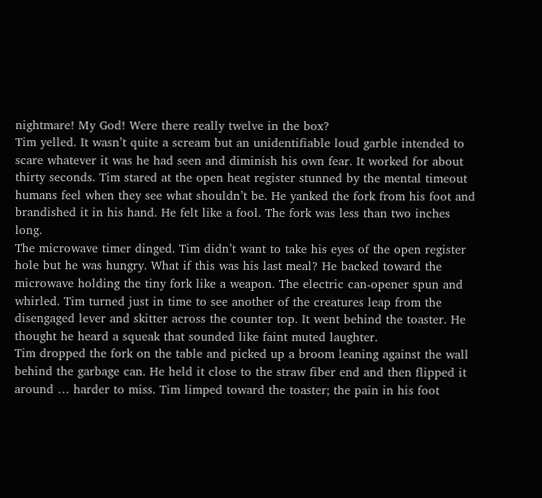nightmare! My God! Were there really twelve in the box?
Tim yelled. It wasn’t quite a scream but an unidentifiable loud garble intended to scare whatever it was he had seen and diminish his own fear. It worked for about thirty seconds. Tim stared at the open heat register stunned by the mental timeout humans feel when they see what shouldn’t be. He yanked the fork from his foot and brandished it in his hand. He felt like a fool. The fork was less than two inches long.
The microwave timer dinged. Tim didn’t want to take his eyes of the open register hole but he was hungry. What if this was his last meal? He backed toward the microwave holding the tiny fork like a weapon. The electric can-opener spun and whirled. Tim turned just in time to see another of the creatures leap from the disengaged lever and skitter across the counter top. It went behind the toaster. He thought he heard a squeak that sounded like faint muted laughter.
Tim dropped the fork on the table and picked up a broom leaning against the wall behind the garbage can. He held it close to the straw fiber end and then flipped it around … harder to miss. Tim limped toward the toaster; the pain in his foot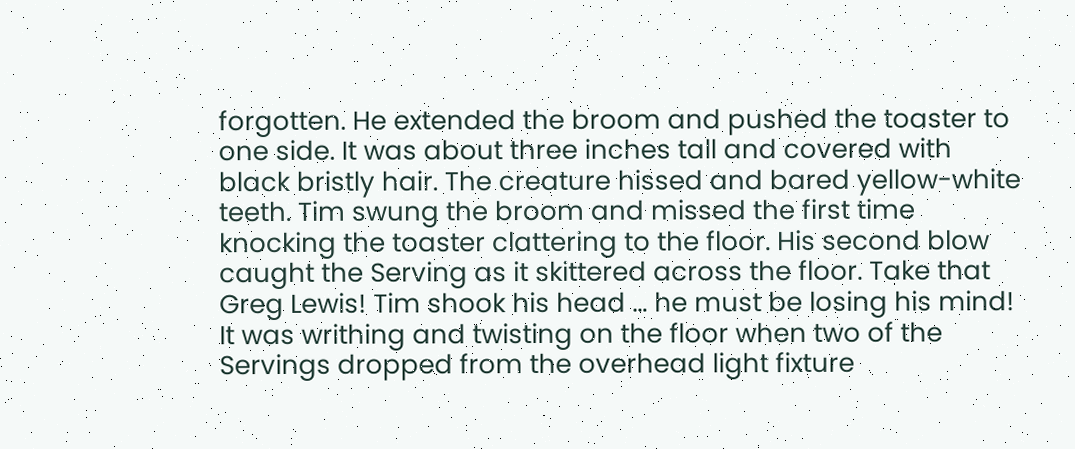forgotten. He extended the broom and pushed the toaster to one side. It was about three inches tall and covered with black bristly hair. The creature hissed and bared yellow-white teeth. Tim swung the broom and missed the first time knocking the toaster clattering to the floor. His second blow caught the Serving as it skittered across the floor. Take that Greg Lewis! Tim shook his head … he must be losing his mind! It was writhing and twisting on the floor when two of the Servings dropped from the overhead light fixture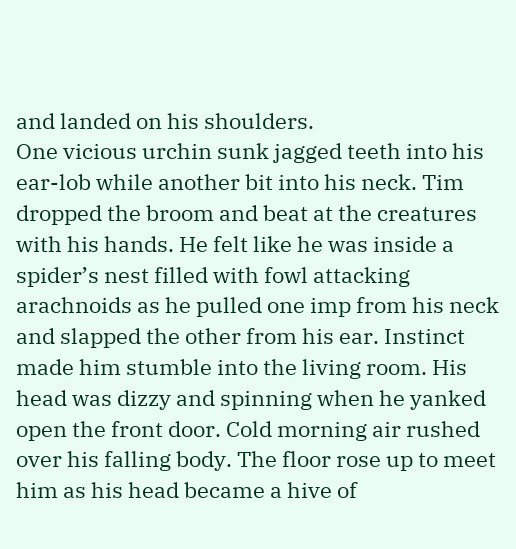and landed on his shoulders.
One vicious urchin sunk jagged teeth into his ear-lob while another bit into his neck. Tim dropped the broom and beat at the creatures with his hands. He felt like he was inside a spider’s nest filled with fowl attacking arachnoids as he pulled one imp from his neck and slapped the other from his ear. Instinct made him stumble into the living room. His head was dizzy and spinning when he yanked open the front door. Cold morning air rushed over his falling body. The floor rose up to meet him as his head became a hive of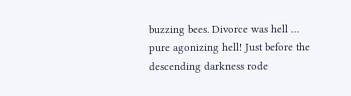buzzing bees. Divorce was hell … pure agonizing hell! Just before the descending darkness rode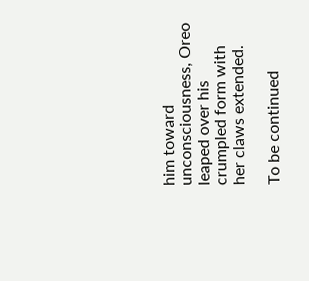him toward unconsciousness, Oreo leaped over his crumpled form with her claws extended.

To be continued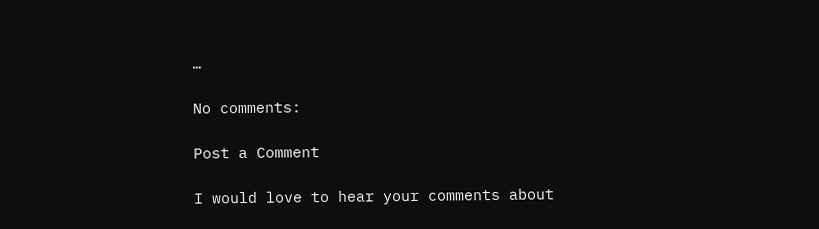…

No comments:

Post a Comment

I would love to hear your comments about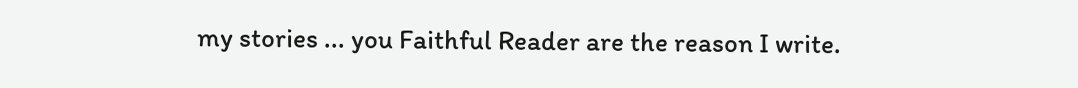my stories ... you Faithful Reader are the reason I write.